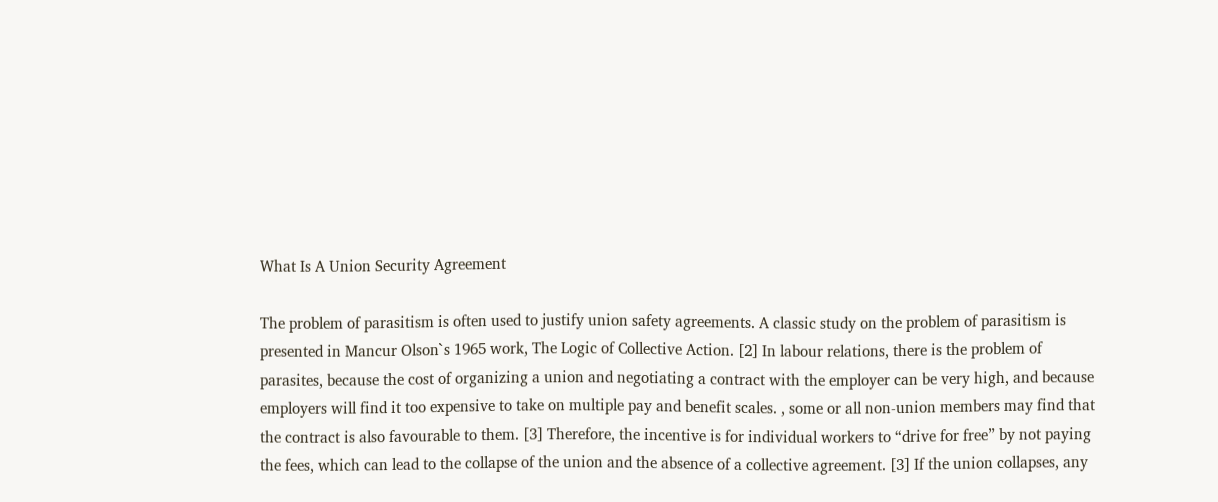What Is A Union Security Agreement

The problem of parasitism is often used to justify union safety agreements. A classic study on the problem of parasitism is presented in Mancur Olson`s 1965 work, The Logic of Collective Action. [2] In labour relations, there is the problem of parasites, because the cost of organizing a union and negotiating a contract with the employer can be very high, and because employers will find it too expensive to take on multiple pay and benefit scales. , some or all non-union members may find that the contract is also favourable to them. [3] Therefore, the incentive is for individual workers to “drive for free” by not paying the fees, which can lead to the collapse of the union and the absence of a collective agreement. [3] If the union collapses, any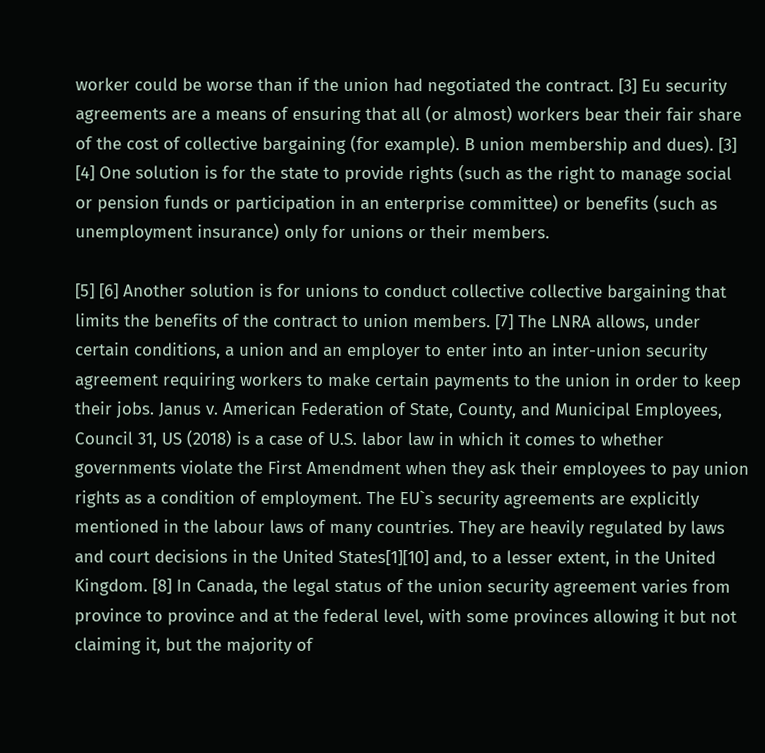worker could be worse than if the union had negotiated the contract. [3] Eu security agreements are a means of ensuring that all (or almost) workers bear their fair share of the cost of collective bargaining (for example). B union membership and dues). [3] [4] One solution is for the state to provide rights (such as the right to manage social or pension funds or participation in an enterprise committee) or benefits (such as unemployment insurance) only for unions or their members.

[5] [6] Another solution is for unions to conduct collective collective bargaining that limits the benefits of the contract to union members. [7] The LNRA allows, under certain conditions, a union and an employer to enter into an inter-union security agreement requiring workers to make certain payments to the union in order to keep their jobs. Janus v. American Federation of State, County, and Municipal Employees, Council 31, US (2018) is a case of U.S. labor law in which it comes to whether governments violate the First Amendment when they ask their employees to pay union rights as a condition of employment. The EU`s security agreements are explicitly mentioned in the labour laws of many countries. They are heavily regulated by laws and court decisions in the United States[1][10] and, to a lesser extent, in the United Kingdom. [8] In Canada, the legal status of the union security agreement varies from province to province and at the federal level, with some provinces allowing it but not claiming it, but the majority of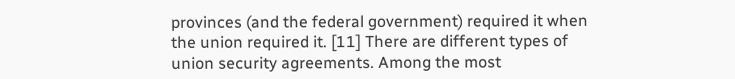provinces (and the federal government) required it when the union required it. [11] There are different types of union security agreements. Among the most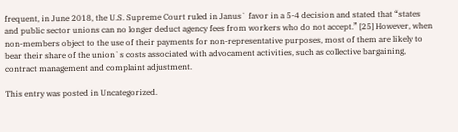frequent, in June 2018, the U.S. Supreme Court ruled in Janus` favor in a 5-4 decision and stated that “states and public sector unions can no longer deduct agency fees from workers who do not accept.” [25] However, when non-members object to the use of their payments for non-representative purposes, most of them are likely to bear their share of the union`s costs associated with advocament activities, such as collective bargaining, contract management and complaint adjustment.

This entry was posted in Uncategorized.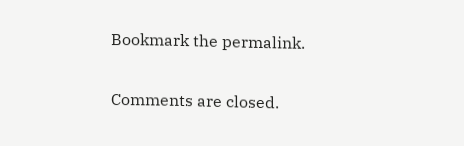Bookmark the permalink.

Comments are closed.